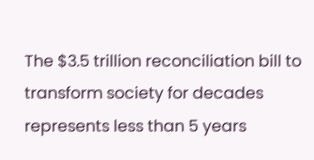The $3.5 trillion reconciliation bill to transform society for decades represents less than 5 years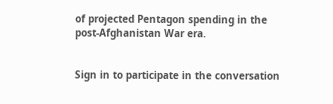of projected Pentagon spending in the post-Afghanistan War era.


Sign in to participate in the conversation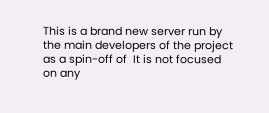This is a brand new server run by the main developers of the project as a spin-off of  It is not focused on any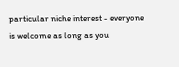particular niche interest - everyone is welcome as long as you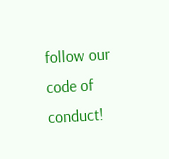follow our code of conduct!